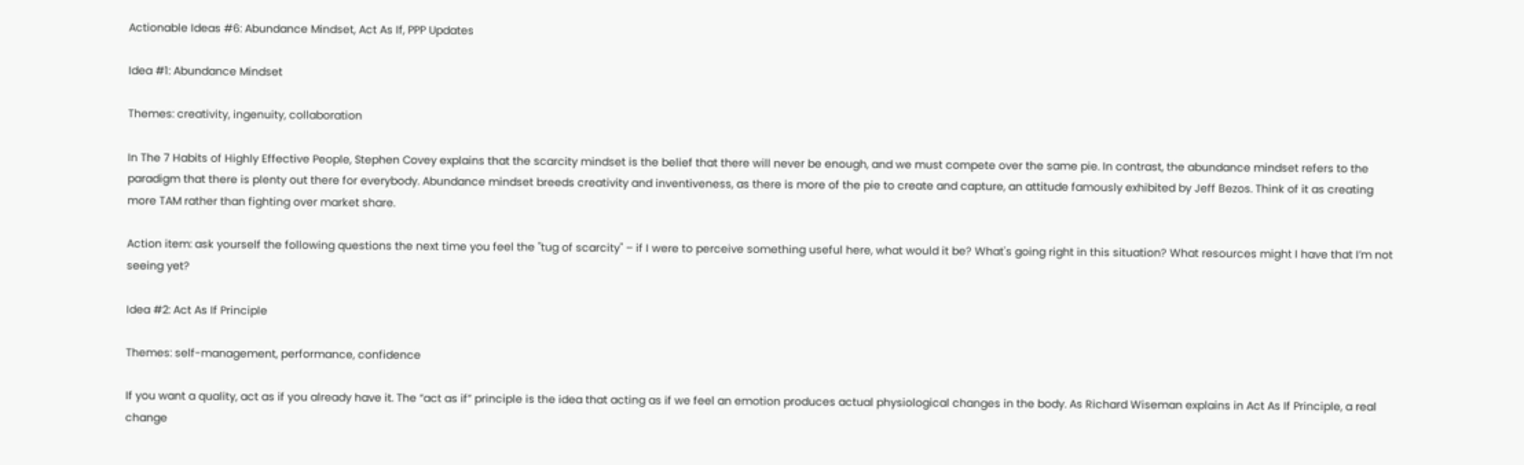Actionable Ideas #6: Abundance Mindset, Act As If, PPP Updates

Idea #1: Abundance Mindset

Themes: creativity, ingenuity, collaboration

In The 7 Habits of Highly Effective People, Stephen Covey explains that the scarcity mindset is the belief that there will never be enough, and we must compete over the same pie. In contrast, the abundance mindset refers to the paradigm that there is plenty out there for everybody. Abundance mindset breeds creativity and inventiveness, as there is more of the pie to create and capture, an attitude famously exhibited by Jeff Bezos. Think of it as creating more TAM rather than fighting over market share.

Action item: ask yourself the following questions the next time you feel the "tug of scarcity" – if I were to perceive something useful here, what would it be? What's going right in this situation? What resources might I have that I’m not seeing yet?

Idea #2: Act As If Principle

Themes: self-management, performance, confidence

If you want a quality, act as if you already have it. The “act as if” principle is the idea that acting as if we feel an emotion produces actual physiological changes in the body. As Richard Wiseman explains in Act As If Principle, a real change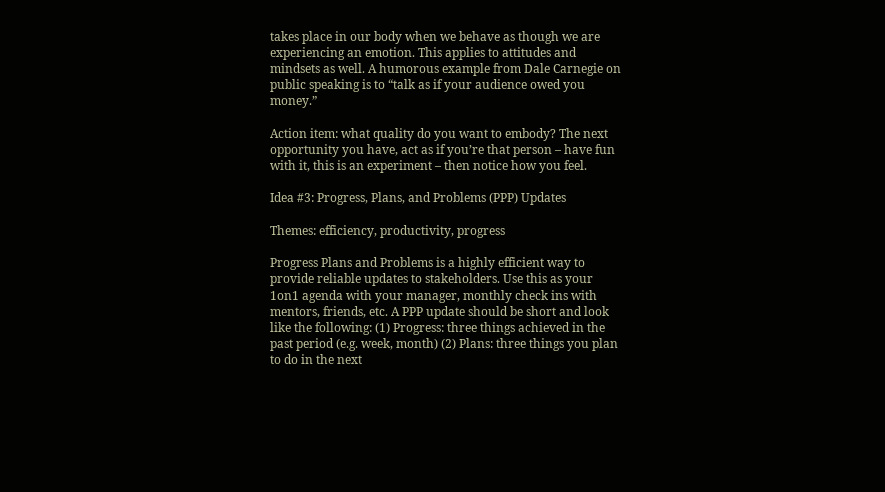takes place in our body when we behave as though we are experiencing an emotion. This applies to attitudes and mindsets as well. A humorous example from Dale Carnegie on public speaking is to “talk as if your audience owed you money.”

Action item: what quality do you want to embody? The next opportunity you have, act as if you’re that person – have fun with it, this is an experiment – then notice how you feel.

Idea #3: Progress, Plans, and Problems (PPP) Updates

Themes: efficiency, productivity, progress

Progress Plans and Problems is a highly efficient way to provide reliable updates to stakeholders. Use this as your 1on1 agenda with your manager, monthly check ins with mentors, friends, etc. A PPP update should be short and look like the following: (1) Progress: three things achieved in the past period (e.g. week, month) (2) Plans: three things you plan to do in the next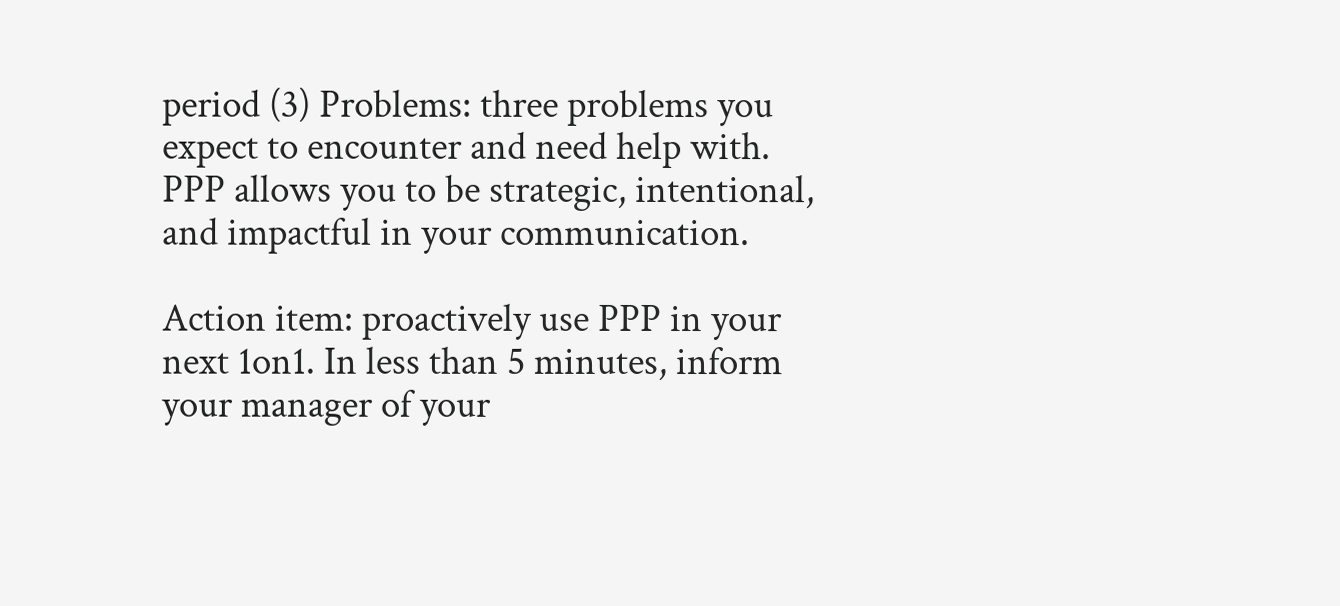period (3) Problems: three problems you expect to encounter and need help with. PPP allows you to be strategic, intentional, and impactful in your communication.

Action item: proactively use PPP in your next 1on1. In less than 5 minutes, inform your manager of your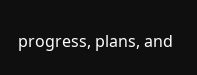progress, plans, and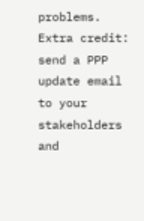problems. Extra credit: send a PPP update email to your stakeholders and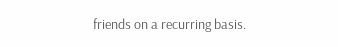friends on a recurring basis.